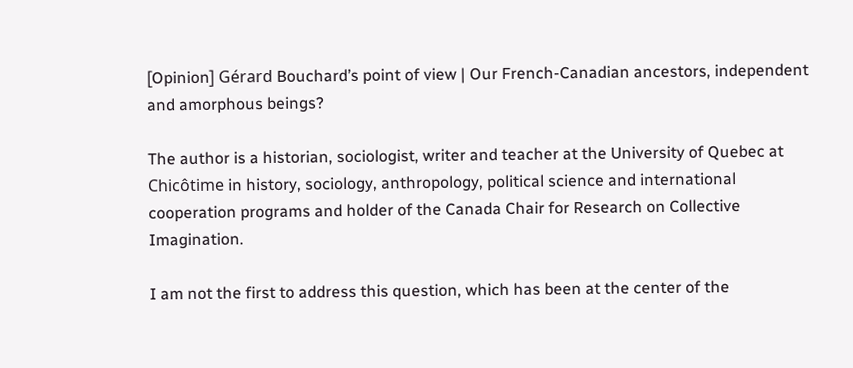[Opinion] Gérard Bouchard’s point of view | Our French-Canadian ancestors, independent and amorphous beings?

The author is a historian, sociologist, writer and teacher at the University of Quebec at Chicôtime in history, sociology, anthropology, political science and international cooperation programs and holder of the Canada Chair for Research on Collective Imagination.

I am not the first to address this question, which has been at the center of the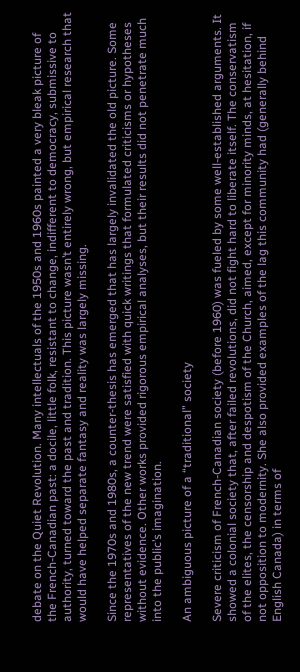debate on the Quiet Revolution. Many intellectuals of the 1950s and 1960s painted a very bleak picture of the French-Canadian past: a docile, little folk, resistant to change, indifferent to democracy, submissive to authority, turned toward the past and tradition. This picture wasn’t entirely wrong, but empirical research that would have helped separate fantasy and reality was largely missing.

Since the 1970s and 1980s, a counter-thesis has emerged that has largely invalidated the old picture. Some representatives of the new trend were satisfied with quick writings that formulated criticisms or hypotheses without evidence. Other works provided rigorous empirical analyses, but their results did not penetrate much into the public’s imagination.

An ambiguous picture of a “traditional” society

Severe criticism of French-Canadian society (before 1960) was fueled by some well-established arguments. It showed a colonial society that, after failed revolutions, did not fight hard to liberate itself. The conservatism of the elites, the censorship and despotism of the Church, aimed, except for minority minds, at hesitation, if not opposition to modernity. She also provided examples of the lag this community had (generally behind English Canada) in terms of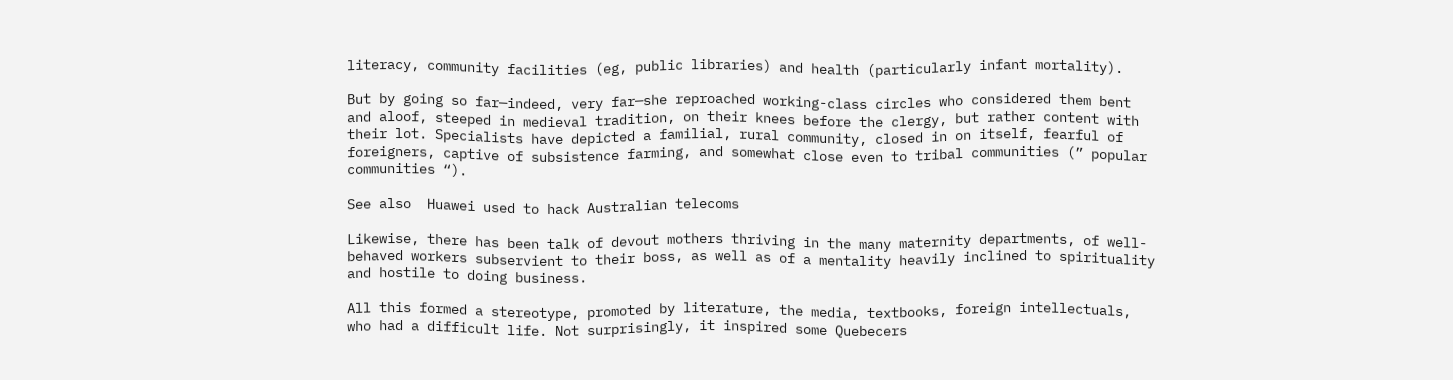literacy, community facilities (eg, public libraries) and health (particularly infant mortality).

But by going so far—indeed, very far—she reproached working-class circles who considered them bent and aloof, steeped in medieval tradition, on their knees before the clergy, but rather content with their lot. Specialists have depicted a familial, rural community, closed in on itself, fearful of foreigners, captive of subsistence farming, and somewhat close even to tribal communities (” popular communities “).

See also  Huawei used to hack Australian telecoms

Likewise, there has been talk of devout mothers thriving in the many maternity departments, of well-behaved workers subservient to their boss, as well as of a mentality heavily inclined to spirituality and hostile to doing business.

All this formed a stereotype, promoted by literature, the media, textbooks, foreign intellectuals, who had a difficult life. Not surprisingly, it inspired some Quebecers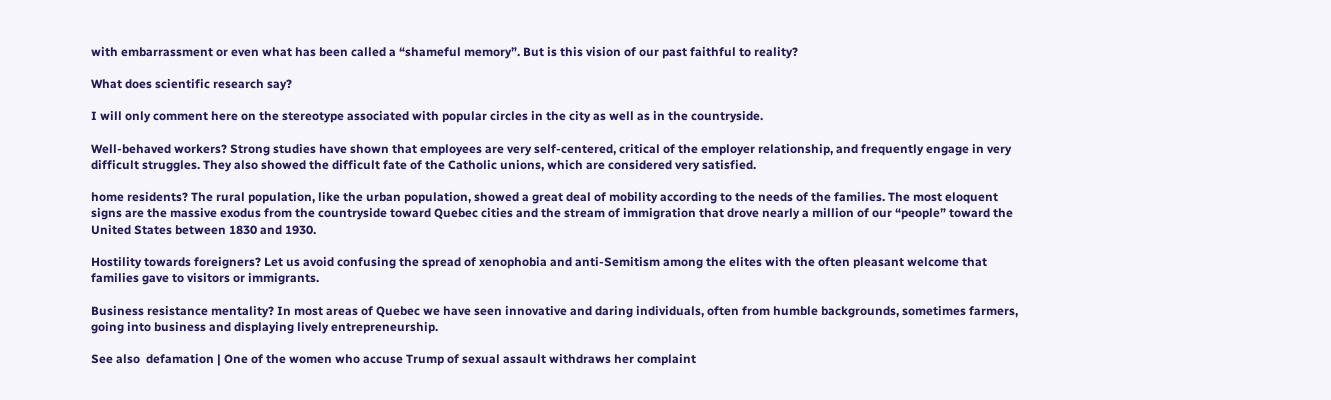with embarrassment or even what has been called a “shameful memory”. But is this vision of our past faithful to reality?

What does scientific research say?

I will only comment here on the stereotype associated with popular circles in the city as well as in the countryside.

Well-behaved workers? Strong studies have shown that employees are very self-centered, critical of the employer relationship, and frequently engage in very difficult struggles. They also showed the difficult fate of the Catholic unions, which are considered very satisfied.

home residents? The rural population, like the urban population, showed a great deal of mobility according to the needs of the families. The most eloquent signs are the massive exodus from the countryside toward Quebec cities and the stream of immigration that drove nearly a million of our “people” toward the United States between 1830 and 1930.

Hostility towards foreigners? Let us avoid confusing the spread of xenophobia and anti-Semitism among the elites with the often pleasant welcome that families gave to visitors or immigrants.

Business resistance mentality? In most areas of Quebec we have seen innovative and daring individuals, often from humble backgrounds, sometimes farmers, going into business and displaying lively entrepreneurship.

See also  defamation | One of the women who accuse Trump of sexual assault withdraws her complaint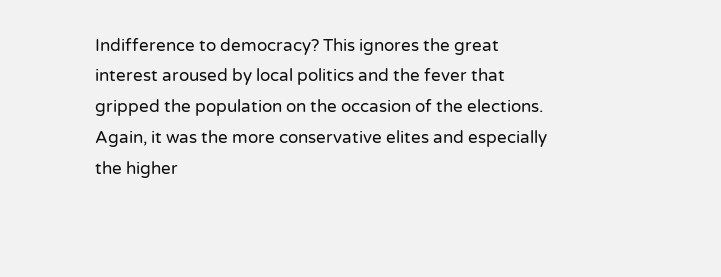Indifference to democracy? This ignores the great interest aroused by local politics and the fever that gripped the population on the occasion of the elections. Again, it was the more conservative elites and especially the higher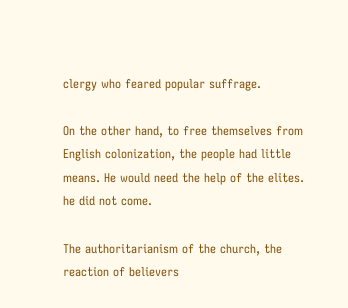clergy who feared popular suffrage.

On the other hand, to free themselves from English colonization, the people had little means. He would need the help of the elites. he did not come.

The authoritarianism of the church, the reaction of believers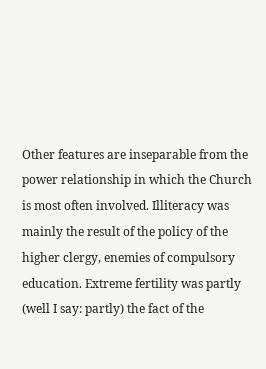Other features are inseparable from the power relationship in which the Church is most often involved. Illiteracy was mainly the result of the policy of the higher clergy, enemies of compulsory education. Extreme fertility was partly (well I say: partly) the fact of the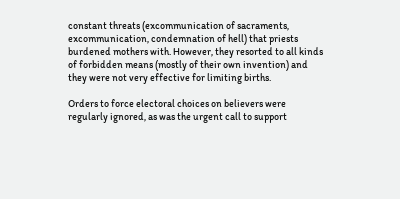constant threats (excommunication of sacraments, excommunication, condemnation of hell) that priests burdened mothers with. However, they resorted to all kinds of forbidden means (mostly of their own invention) and they were not very effective for limiting births.

Orders to force electoral choices on believers were regularly ignored, as was the urgent call to support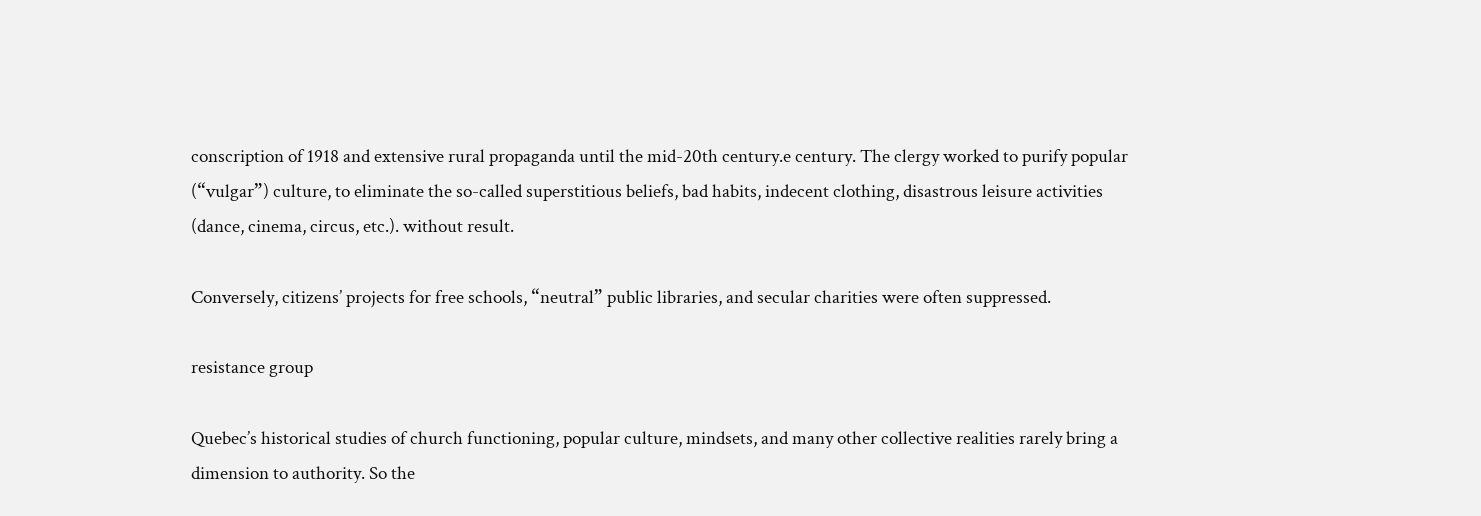conscription of 1918 and extensive rural propaganda until the mid-20th century.e century. The clergy worked to purify popular (“vulgar”) culture, to eliminate the so-called superstitious beliefs, bad habits, indecent clothing, disastrous leisure activities (dance, cinema, circus, etc.). without result.

Conversely, citizens’ projects for free schools, “neutral” public libraries, and secular charities were often suppressed.

resistance group

Quebec’s historical studies of church functioning, popular culture, mindsets, and many other collective realities rarely bring a dimension to authority. So the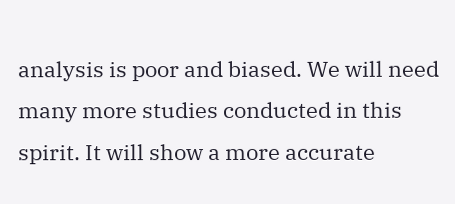analysis is poor and biased. We will need many more studies conducted in this spirit. It will show a more accurate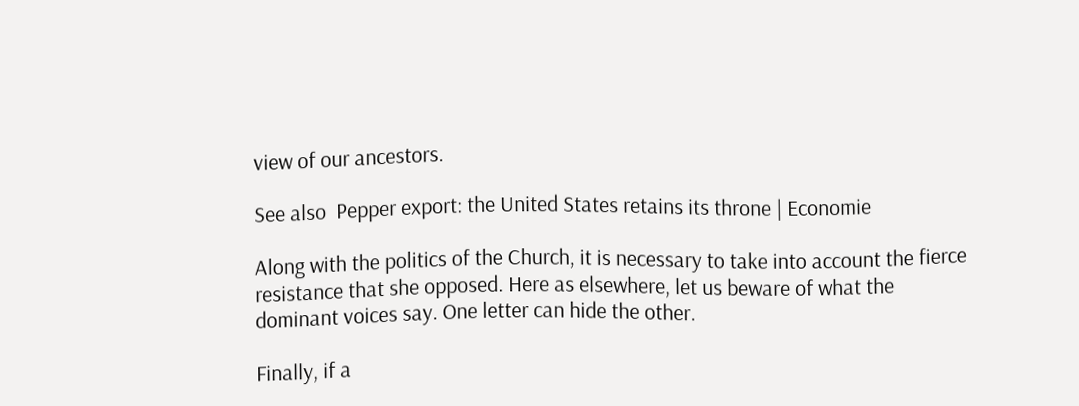view of our ancestors.

See also  Pepper export: the United States retains its throne | Economie

Along with the politics of the Church, it is necessary to take into account the fierce resistance that she opposed. Here as elsewhere, let us beware of what the dominant voices say. One letter can hide the other.

Finally, if a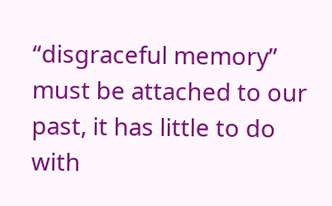“disgraceful memory” must be attached to our past, it has little to do with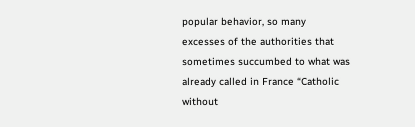popular behavior, so many excesses of the authorities that sometimes succumbed to what was already called in France “Catholic without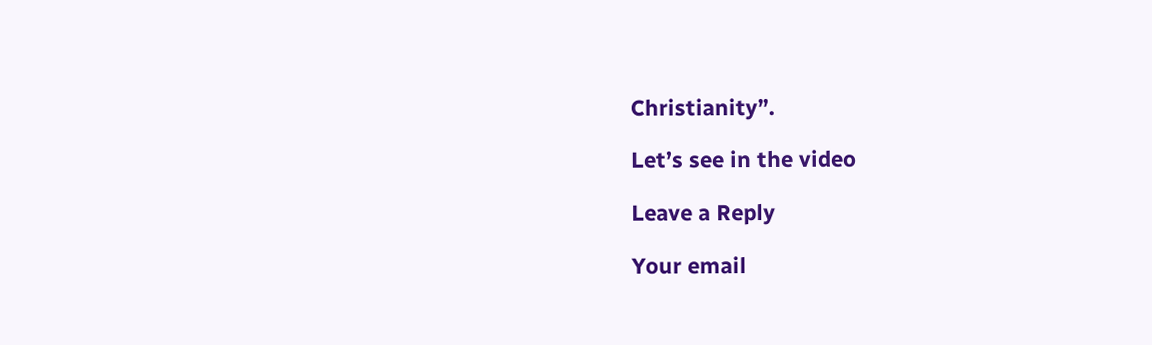Christianity”.

Let’s see in the video

Leave a Reply

Your email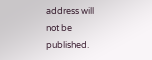address will not be published.